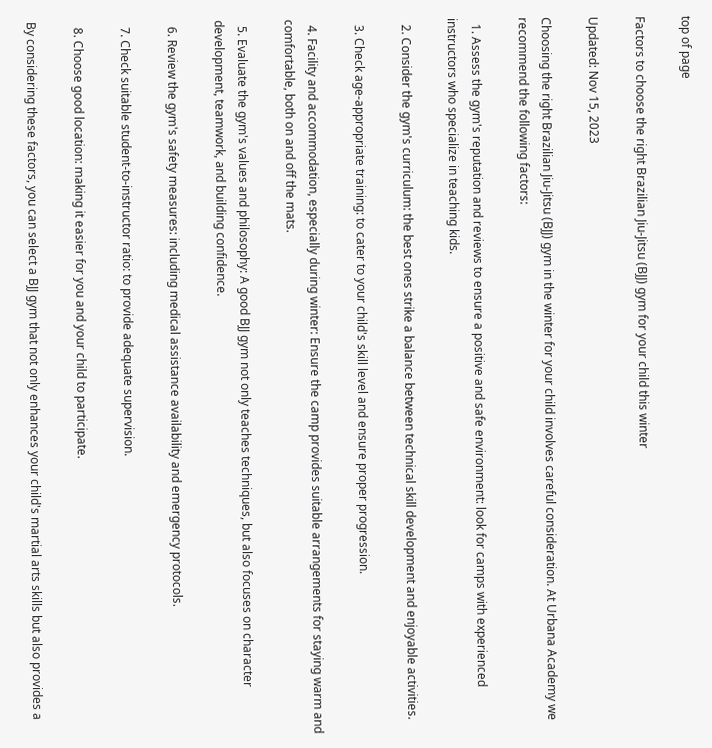top of page

Factors to choose the right Brazilian Jiu-Jitsu (BJJ) gym for your child this winter

Updated: Nov 15, 2023

Choosing the right Brazilian Jiu-Jitsu (BJJ) gym in the winter for your child involves careful consideration. At Urbana Academy we recommend the following factors:

  1. Assess the gym's reputation and reviews to ensure a positive and safe environment: look for camps with experienced instructors who specialize in teaching kids.

  2. Consider the gym's curriculum: the best ones strike a balance between technical skill development and enjoyable activities.

  3. Check age-appropriate training: to cater to your child's skill level and ensure proper progression.

  4. Facility and accommodation, especially during winter: Ensure the camp provides suitable arrangements for staying warm and comfortable, both on and off the mats.

  5. Evaluate the gym's values and philosophy: A good BJJ gym not only teaches techniques, but also focuses on character development, teamwork, and building confidence.

  6. Review the gym's safety measures: including medical assistance availability and emergency protocols.

  7. Check suitable student-to-instructor ratio: to provide adequate supervision.

  8. Choose good location: making it easier for you and your child to participate.

By considering these factors, you can select a BJJ gym that not only enhances your child's martial arts skills but also provides a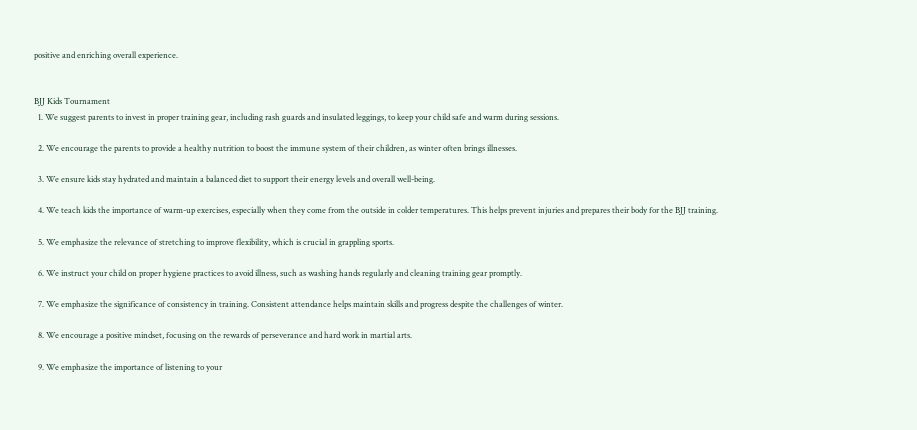positive and enriching overall experience.


BJJ Kids Tournament
  1. We suggest parents to invest in proper training gear, including rash guards and insulated leggings, to keep your child safe and warm during sessions.

  2. We encourage the parents to provide a healthy nutrition to boost the immune system of their children, as winter often brings illnesses.

  3. We ensure kids stay hydrated and maintain a balanced diet to support their energy levels and overall well-being.

  4. We teach kids the importance of warm-up exercises, especially when they come from the outside in colder temperatures. This helps prevent injuries and prepares their body for the BJJ training.

  5. We emphasize the relevance of stretching to improve flexibility, which is crucial in grappling sports.

  6. We instruct your child on proper hygiene practices to avoid illness, such as washing hands regularly and cleaning training gear promptly.

  7. We emphasize the significance of consistency in training. Consistent attendance helps maintain skills and progress despite the challenges of winter.

  8. We encourage a positive mindset, focusing on the rewards of perseverance and hard work in martial arts.

  9. We emphasize the importance of listening to your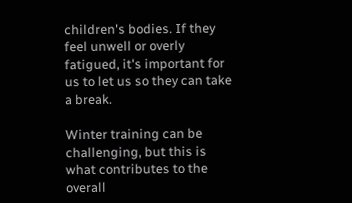children's bodies. If they feel unwell or overly fatigued, it's important for us to let us so they can take a break.

Winter training can be challenging, but this is what contributes to the overall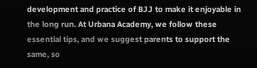development and practice of BJJ to make it enjoyable in the long run. At Urbana Academy, we follow these essential tips, and we suggest parents to support the same, so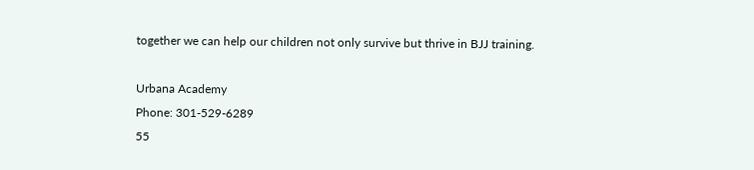together we can help our children not only survive but thrive in BJJ training.

Urbana Academy
Phone: 301-529-6289
55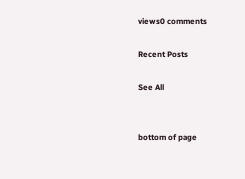views0 comments

Recent Posts

See All


bottom of page